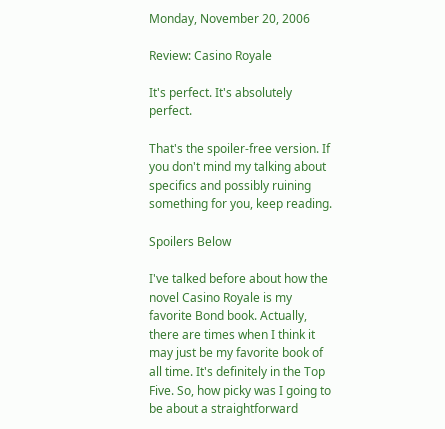Monday, November 20, 2006

Review: Casino Royale

It's perfect. It's absolutely perfect.

That's the spoiler-free version. If you don't mind my talking about specifics and possibly ruining something for you, keep reading.

Spoilers Below

I've talked before about how the novel Casino Royale is my favorite Bond book. Actually, there are times when I think it may just be my favorite book of all time. It's definitely in the Top Five. So, how picky was I going to be about a straightforward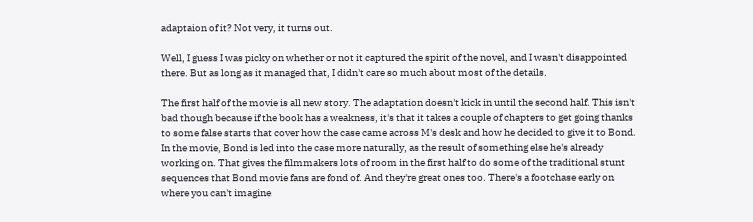adaptaion of it? Not very, it turns out.

Well, I guess I was picky on whether or not it captured the spirit of the novel, and I wasn't disappointed there. But as long as it managed that, I didn't care so much about most of the details.

The first half of the movie is all new story. The adaptation doesn't kick in until the second half. This isn't bad though because if the book has a weakness, it's that it takes a couple of chapters to get going thanks to some false starts that cover how the case came across M's desk and how he decided to give it to Bond. In the movie, Bond is led into the case more naturally, as the result of something else he's already working on. That gives the filmmakers lots of room in the first half to do some of the traditional stunt sequences that Bond movie fans are fond of. And they're great ones too. There's a footchase early on where you can't imagine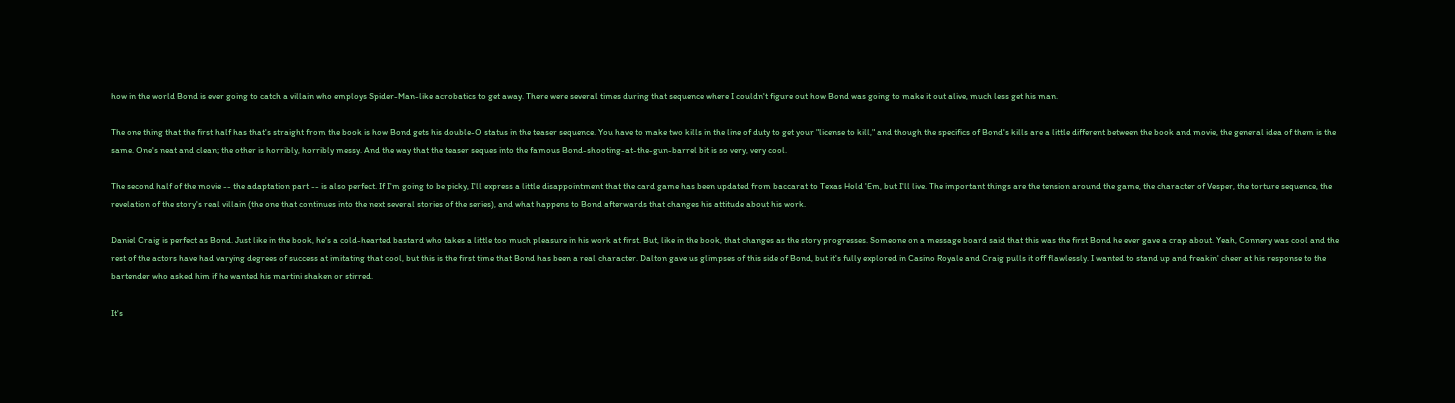how in the world Bond is ever going to catch a villain who employs Spider-Man-like acrobatics to get away. There were several times during that sequence where I couldn't figure out how Bond was going to make it out alive, much less get his man.

The one thing that the first half has that's straight from the book is how Bond gets his double-O status in the teaser sequence. You have to make two kills in the line of duty to get your "license to kill," and though the specifics of Bond's kills are a little different between the book and movie, the general idea of them is the same. One's neat and clean; the other is horribly, horribly messy. And the way that the teaser seques into the famous Bond-shooting-at-the-gun-barrel bit is so very, very cool.

The second half of the movie -- the adaptation part -- is also perfect. If I'm going to be picky, I'll express a little disappointment that the card game has been updated from baccarat to Texas Hold 'Em, but I'll live. The important things are the tension around the game, the character of Vesper, the torture sequence, the revelation of the story's real villain (the one that continues into the next several stories of the series), and what happens to Bond afterwards that changes his attitude about his work.

Daniel Craig is perfect as Bond. Just like in the book, he's a cold-hearted bastard who takes a little too much pleasure in his work at first. But, like in the book, that changes as the story progresses. Someone on a message board said that this was the first Bond he ever gave a crap about. Yeah, Connery was cool and the rest of the actors have had varying degrees of success at imitating that cool, but this is the first time that Bond has been a real character. Dalton gave us glimpses of this side of Bond, but it's fully explored in Casino Royale and Craig pulls it off flawlessly. I wanted to stand up and freakin' cheer at his response to the bartender who asked him if he wanted his martini shaken or stirred.

It's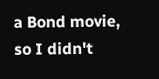a Bond movie, so I didn't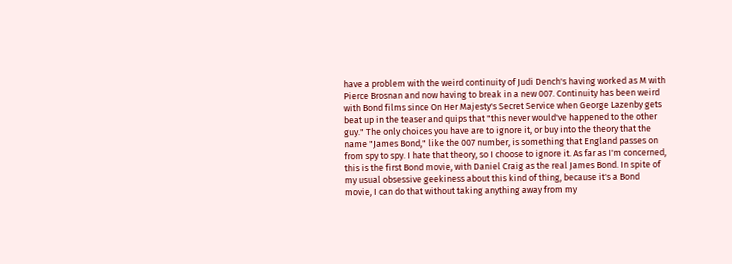have a problem with the weird continuity of Judi Dench's having worked as M with Pierce Brosnan and now having to break in a new 007. Continuity has been weird with Bond films since On Her Majesty's Secret Service when George Lazenby gets beat up in the teaser and quips that "this never would've happened to the other guy." The only choices you have are to ignore it, or buy into the theory that the name "James Bond," like the 007 number, is something that England passes on from spy to spy. I hate that theory, so I choose to ignore it. As far as I'm concerned, this is the first Bond movie, with Daniel Craig as the real James Bond. In spite of my usual obsessive geekiness about this kind of thing, because it's a Bond movie, I can do that without taking anything away from my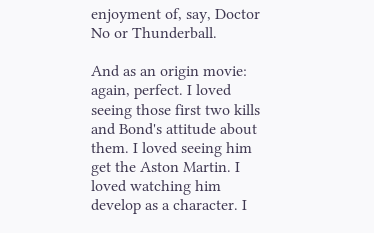enjoyment of, say, Doctor No or Thunderball.

And as an origin movie: again, perfect. I loved seeing those first two kills and Bond's attitude about them. I loved seeing him get the Aston Martin. I loved watching him develop as a character. I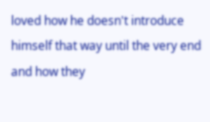loved how he doesn't introduce himself that way until the very end and how they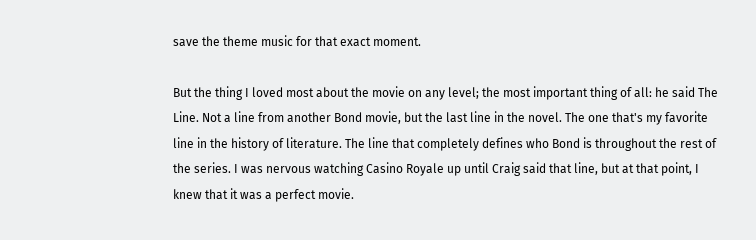save the theme music for that exact moment.

But the thing I loved most about the movie on any level; the most important thing of all: he said The Line. Not a line from another Bond movie, but the last line in the novel. The one that's my favorite line in the history of literature. The line that completely defines who Bond is throughout the rest of the series. I was nervous watching Casino Royale up until Craig said that line, but at that point, I knew that it was a perfect movie.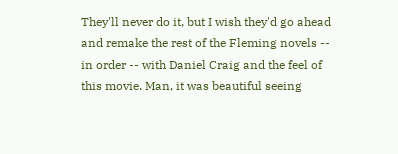They'll never do it, but I wish they'd go ahead and remake the rest of the Fleming novels -- in order -- with Daniel Craig and the feel of this movie. Man, it was beautiful seeing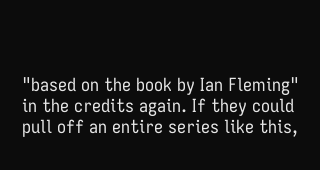"based on the book by Ian Fleming" in the credits again. If they could pull off an entire series like this,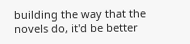building the way that the novels do, it'd be better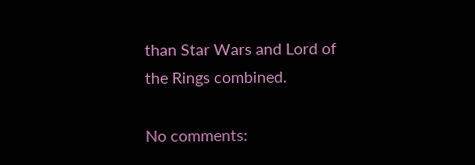than Star Wars and Lord of the Rings combined.

No comments: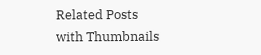Related Posts with Thumbnails